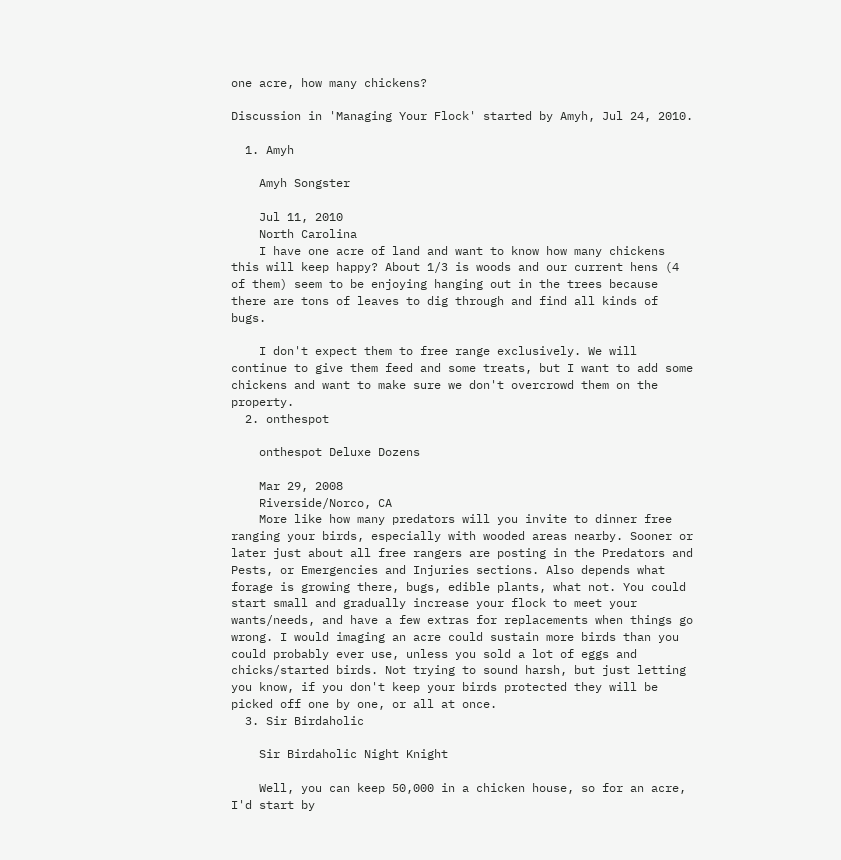one acre, how many chickens?

Discussion in 'Managing Your Flock' started by Amyh, Jul 24, 2010.

  1. Amyh

    Amyh Songster

    Jul 11, 2010
    North Carolina
    I have one acre of land and want to know how many chickens this will keep happy? About 1/3 is woods and our current hens (4 of them) seem to be enjoying hanging out in the trees because there are tons of leaves to dig through and find all kinds of bugs.

    I don't expect them to free range exclusively. We will continue to give them feed and some treats, but I want to add some chickens and want to make sure we don't overcrowd them on the property.
  2. onthespot

    onthespot Deluxe Dozens

    Mar 29, 2008
    Riverside/Norco, CA
    More like how many predators will you invite to dinner free ranging your birds, especially with wooded areas nearby. Sooner or later just about all free rangers are posting in the Predators and Pests, or Emergencies and Injuries sections. Also depends what forage is growing there, bugs, edible plants, what not. You could start small and gradually increase your flock to meet your wants/needs, and have a few extras for replacements when things go wrong. I would imaging an acre could sustain more birds than you could probably ever use, unless you sold a lot of eggs and chicks/started birds. Not trying to sound harsh, but just letting you know, if you don't keep your birds protected they will be picked off one by one, or all at once.
  3. Sir Birdaholic

    Sir Birdaholic Night Knight

    Well, you can keep 50,000 in a chicken house, so for an acre, I'd start by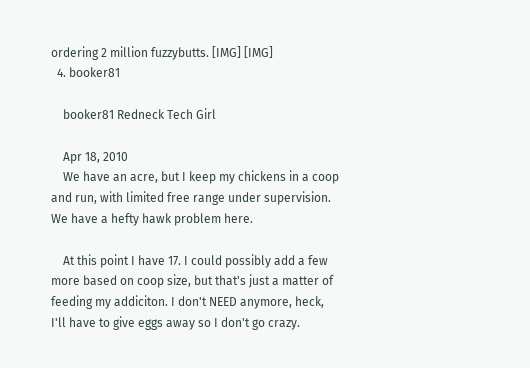ordering 2 million fuzzybutts. [IMG] [IMG]
  4. booker81

    booker81 Redneck Tech Girl

    Apr 18, 2010
    We have an acre, but I keep my chickens in a coop and run, with limited free range under supervision. We have a hefty hawk problem here.

    At this point I have 17. I could possibly add a few more based on coop size, but that's just a matter of feeding my addiciton. I don't NEED anymore, heck, I'll have to give eggs away so I don't go crazy.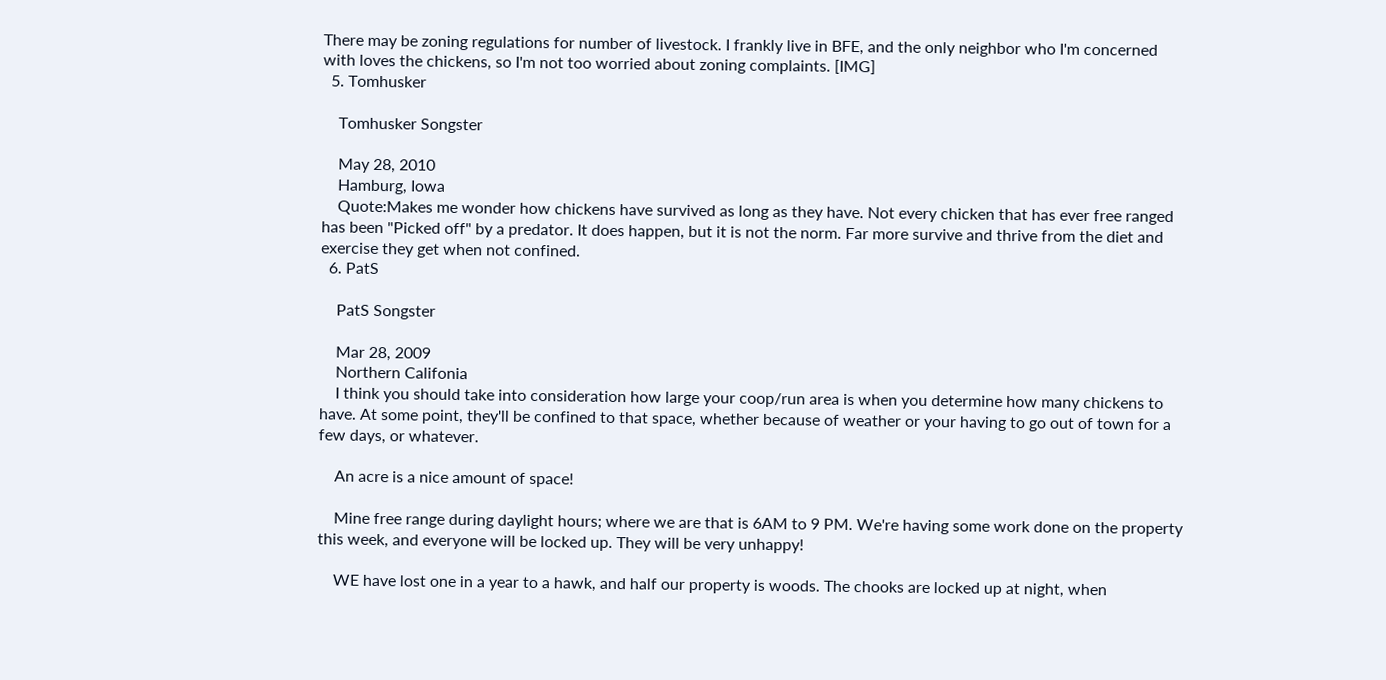There may be zoning regulations for number of livestock. I frankly live in BFE, and the only neighbor who I'm concerned with loves the chickens, so I'm not too worried about zoning complaints. [IMG]
  5. Tomhusker

    Tomhusker Songster

    May 28, 2010
    Hamburg, Iowa
    Quote:Makes me wonder how chickens have survived as long as they have. Not every chicken that has ever free ranged has been "Picked off" by a predator. It does happen, but it is not the norm. Far more survive and thrive from the diet and exercise they get when not confined.
  6. PatS

    PatS Songster

    Mar 28, 2009
    Northern Califonia
    I think you should take into consideration how large your coop/run area is when you determine how many chickens to have. At some point, they'll be confined to that space, whether because of weather or your having to go out of town for a few days, or whatever.

    An acre is a nice amount of space!

    Mine free range during daylight hours; where we are that is 6AM to 9 PM. We're having some work done on the property this week, and everyone will be locked up. They will be very unhappy!

    WE have lost one in a year to a hawk, and half our property is woods. The chooks are locked up at night, when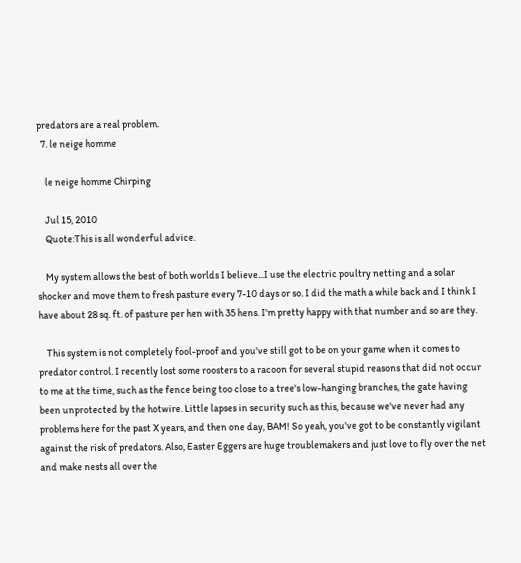predators are a real problem.
  7. le neige homme

    le neige homme Chirping

    Jul 15, 2010
    Quote:This is all wonderful advice.

    My system allows the best of both worlds I believe...I use the electric poultry netting and a solar shocker and move them to fresh pasture every 7-10 days or so. I did the math a while back and I think I have about 28 sq. ft. of pasture per hen with 35 hens. I'm pretty happy with that number and so are they.

    This system is not completely fool-proof and you've still got to be on your game when it comes to predator control. I recently lost some roosters to a racoon for several stupid reasons that did not occur to me at the time, such as the fence being too close to a tree's low-hanging branches, the gate having been unprotected by the hotwire. Little lapses in security such as this, because we've never had any problems here for the past X years, and then one day, BAM! So yeah, you've got to be constantly vigilant against the risk of predators. Also, Easter Eggers are huge troublemakers and just love to fly over the net and make nests all over the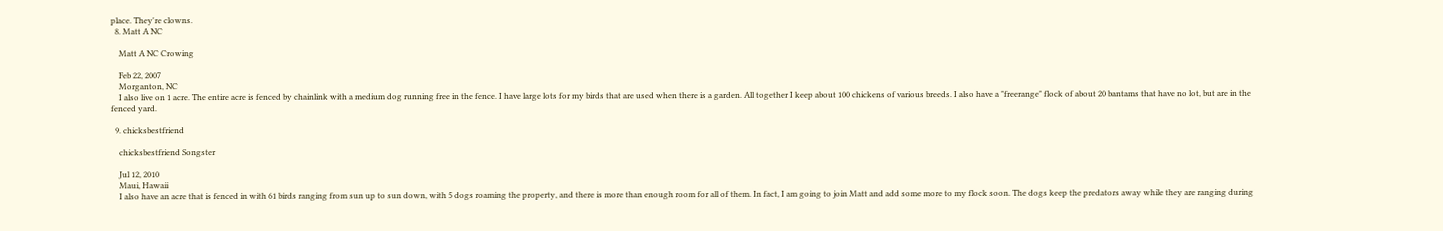place. They're clowns.
  8. Matt A NC

    Matt A NC Crowing

    Feb 22, 2007
    Morganton, NC
    I also live on 1 acre. The entire acre is fenced by chainlink with a medium dog running free in the fence. I have large lots for my birds that are used when there is a garden. All together I keep about 100 chickens of various breeds. I also have a "freerange" flock of about 20 bantams that have no lot, but are in the fenced yard.

  9. chicksbestfriend

    chicksbestfriend Songster

    Jul 12, 2010
    Maui, Hawaii
    I also have an acre that is fenced in with 61 birds ranging from sun up to sun down, with 5 dogs roaming the property, and there is more than enough room for all of them. In fact, I am going to join Matt and add some more to my flock soon. The dogs keep the predators away while they are ranging during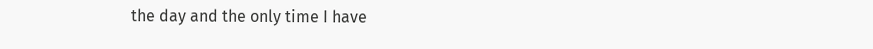the day and the only time I have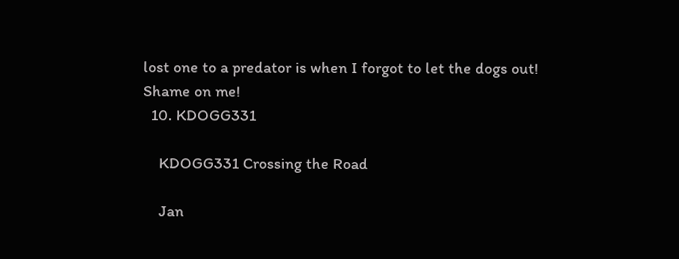lost one to a predator is when I forgot to let the dogs out! Shame on me!
  10. KDOGG331

    KDOGG331 Crossing the Road

    Jan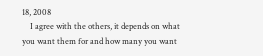18, 2008
    I agree with the others, it depends on what you want them for and how many you want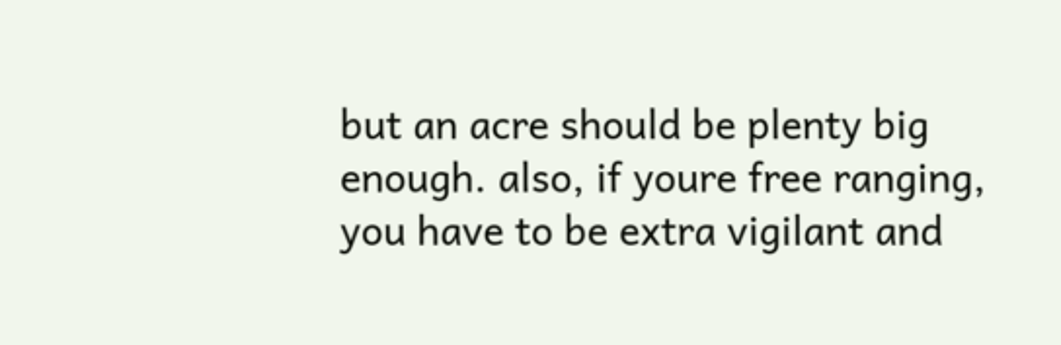but an acre should be plenty big enough. also, if youre free ranging, you have to be extra vigilant and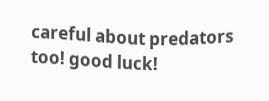careful about predators too! good luck!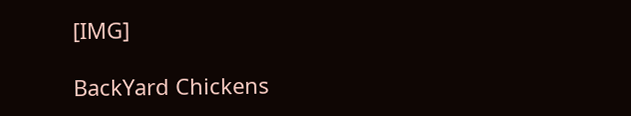[IMG]

BackYard Chickens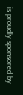is proudly sponsored by